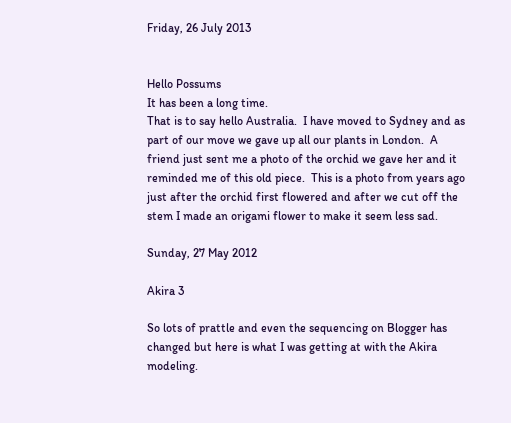Friday, 26 July 2013


Hello Possums
It has been a long time.
That is to say hello Australia.  I have moved to Sydney and as part of our move we gave up all our plants in London.  A friend just sent me a photo of the orchid we gave her and it reminded me of this old piece.  This is a photo from years ago just after the orchid first flowered and after we cut off the stem I made an origami flower to make it seem less sad.

Sunday, 27 May 2012

Akira 3

So lots of prattle and even the sequencing on Blogger has changed but here is what I was getting at with the Akira modeling.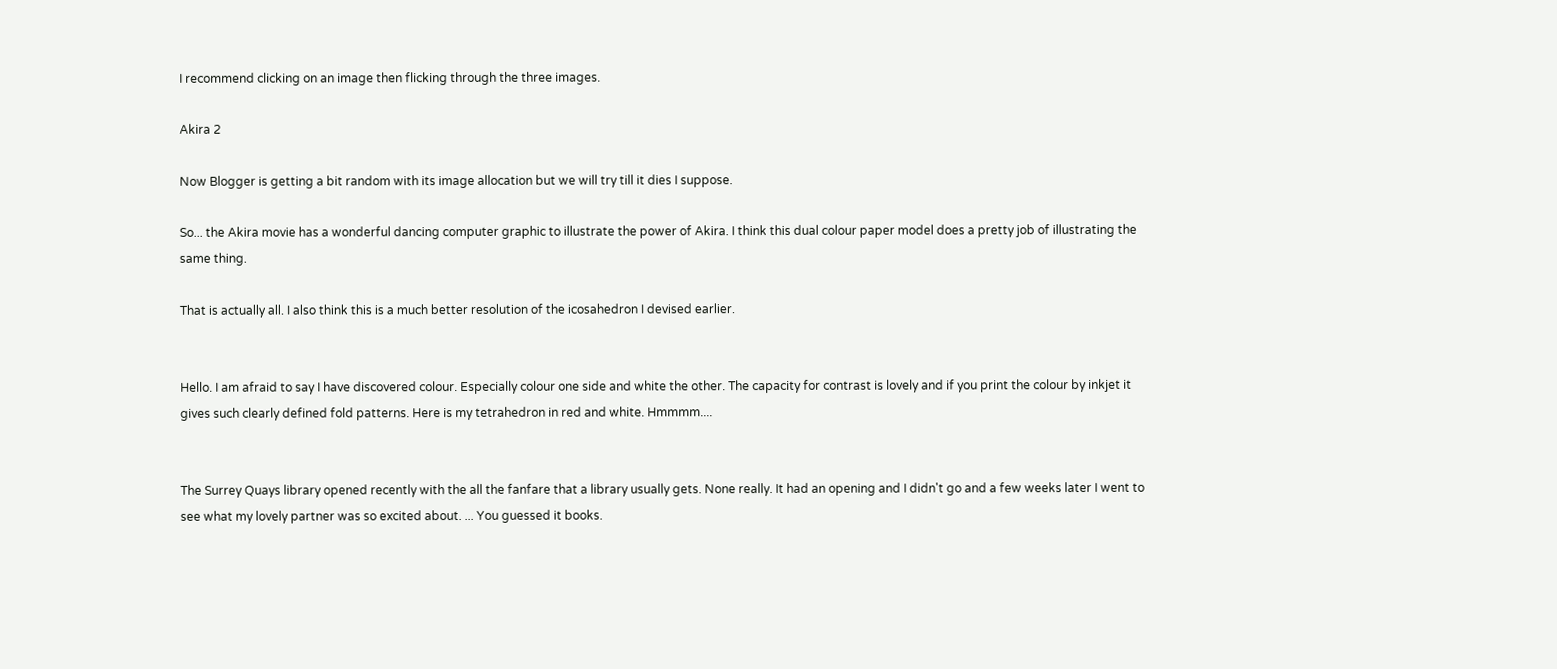I recommend clicking on an image then flicking through the three images.

Akira 2

Now Blogger is getting a bit random with its image allocation but we will try till it dies I suppose.

So... the Akira movie has a wonderful dancing computer graphic to illustrate the power of Akira. I think this dual colour paper model does a pretty job of illustrating the same thing.

That is actually all. I also think this is a much better resolution of the icosahedron I devised earlier.


Hello. I am afraid to say I have discovered colour. Especially colour one side and white the other. The capacity for contrast is lovely and if you print the colour by inkjet it gives such clearly defined fold patterns. Here is my tetrahedron in red and white. Hmmmm....


The Surrey Quays library opened recently with the all the fanfare that a library usually gets. None really. It had an opening and I didn't go and a few weeks later I went to see what my lovely partner was so excited about. ... You guessed it books.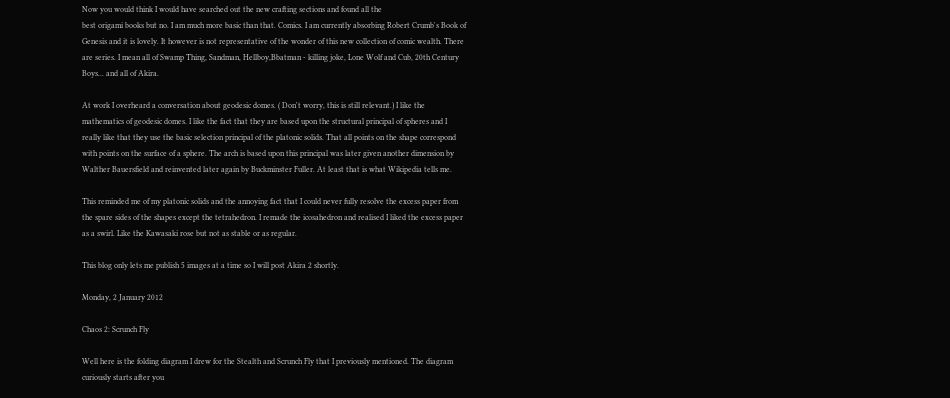Now you would think I would have searched out the new crafting sections and found all the
best origami books but no. I am much more basic than that. Comics. I am currently absorbing Robert Crumb's Book of Genesis and it is lovely. It however is not representative of the wonder of this new collection of comic wealth. There are series. I mean all of Swamp Thing, Sandman, Hellboy,Bbatman - killing joke, Lone Wolf and Cub, 20th Century Boys... and all of Akira.

At work I overheard a conversation about geodesic domes. ( Don't worry, this is still relevant.) I like the mathematics of geodesic domes. I like the fact that they are based upon the structural principal of spheres and I really like that they use the basic selection principal of the platonic solids. That all points on the shape correspond with points on the surface of a sphere. The arch is based upon this principal was later given another dimension by Walther Bauersfield and reinvented later again by Buckminster Fuller. At least that is what Wikipedia tells me.

This reminded me of my platonic solids and the annoying fact that I could never fully resolve the excess paper from the spare sides of the shapes except the tetrahedron. I remade the icosahedron and realised I liked the excess paper as a swirl. Like the Kawasaki rose but not as stable or as regular.

This blog only lets me publish 5 images at a time so I will post Akira 2 shortly.

Monday, 2 January 2012

Chaos 2: Scrunch Fly

Well here is the folding diagram I drew for the Stealth and Scrunch Fly that I previously mentioned. The diagram curiously starts after you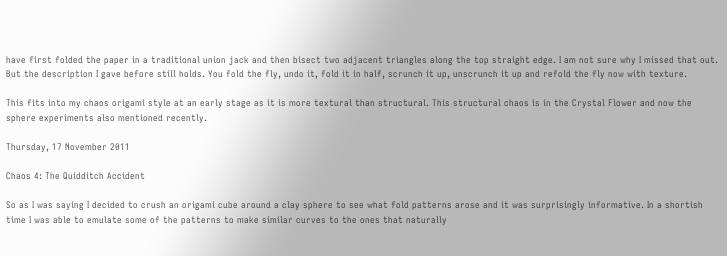have first folded the paper in a traditional union jack and then bisect two adjacent triangles along the top straight edge. I am not sure why I missed that out. But the description I gave before still holds. You fold the fly, undo it, fold it in half, scrunch it up, unscrunch it up and refold the fly now with texture.

This fits into my chaos origami style at an early stage as it is more textural than structural. This structural chaos is in the Crystal Flower and now the sphere experiments also mentioned recently.

Thursday, 17 November 2011

Chaos 4: The Quidditch Accident

So as I was saying I decided to crush an origami cube around a clay sphere to see what fold patterns arose and it was surprisingly informative. In a shortish time I was able to emulate some of the patterns to make similar curves to the ones that naturally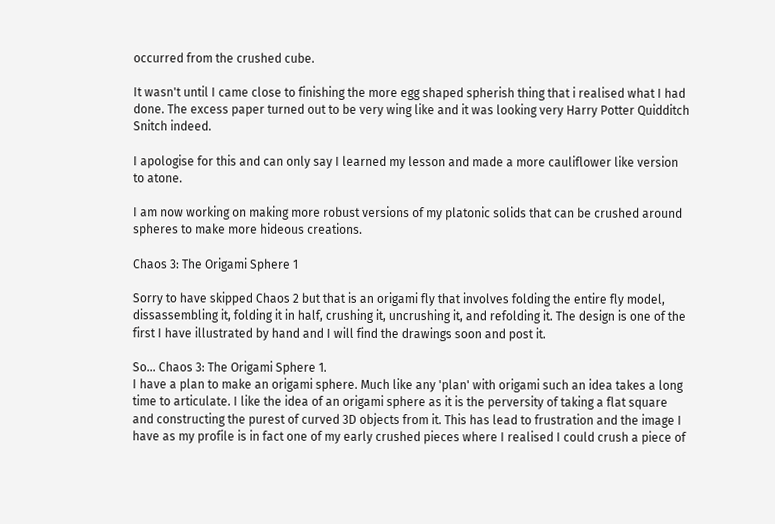occurred from the crushed cube.

It wasn't until I came close to finishing the more egg shaped spherish thing that i realised what I had done. The excess paper turned out to be very wing like and it was looking very Harry Potter Quidditch Snitch indeed.

I apologise for this and can only say I learned my lesson and made a more cauliflower like version to atone.

I am now working on making more robust versions of my platonic solids that can be crushed around spheres to make more hideous creations.

Chaos 3: The Origami Sphere 1

Sorry to have skipped Chaos 2 but that is an origami fly that involves folding the entire fly model, dissassembling it, folding it in half, crushing it, uncrushing it, and refolding it. The design is one of the first I have illustrated by hand and I will find the drawings soon and post it.

So... Chaos 3: The Origami Sphere 1.
I have a plan to make an origami sphere. Much like any 'plan' with origami such an idea takes a long time to articulate. I like the idea of an origami sphere as it is the perversity of taking a flat square and constructing the purest of curved 3D objects from it. This has lead to frustration and the image I have as my profile is in fact one of my early crushed pieces where I realised I could crush a piece of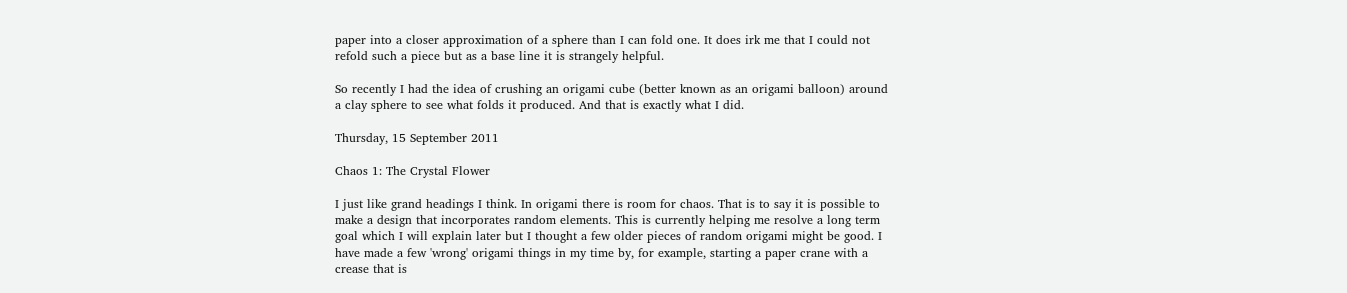paper into a closer approximation of a sphere than I can fold one. It does irk me that I could not refold such a piece but as a base line it is strangely helpful.

So recently I had the idea of crushing an origami cube (better known as an origami balloon) around a clay sphere to see what folds it produced. And that is exactly what I did.

Thursday, 15 September 2011

Chaos 1: The Crystal Flower

I just like grand headings I think. In origami there is room for chaos. That is to say it is possible to make a design that incorporates random elements. This is currently helping me resolve a long term goal which I will explain later but I thought a few older pieces of random origami might be good. I have made a few 'wrong' origami things in my time by, for example, starting a paper crane with a crease that is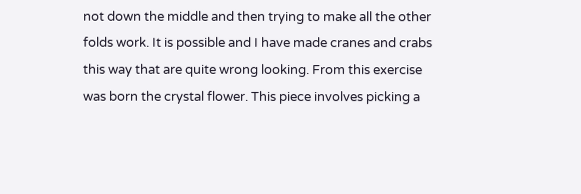not down the middle and then trying to make all the other folds work. It is possible and I have made cranes and crabs this way that are quite wrong looking. From this exercise was born the crystal flower. This piece involves picking a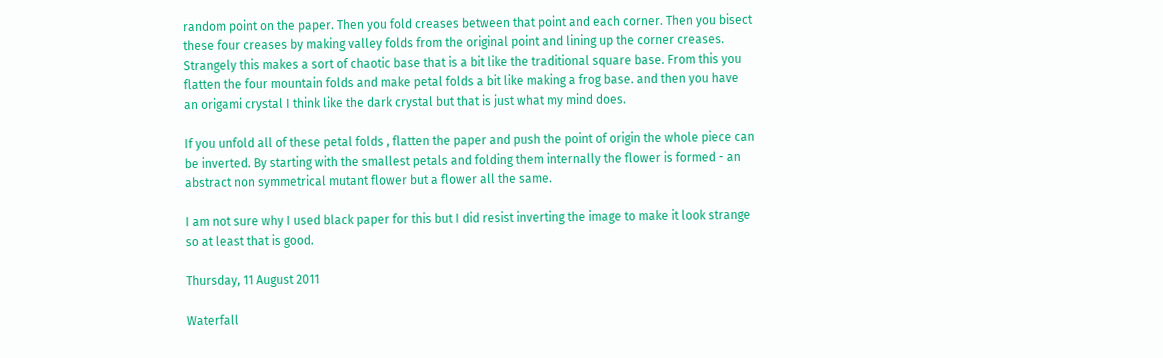random point on the paper. Then you fold creases between that point and each corner. Then you bisect these four creases by making valley folds from the original point and lining up the corner creases. Strangely this makes a sort of chaotic base that is a bit like the traditional square base. From this you flatten the four mountain folds and make petal folds a bit like making a frog base. and then you have an origami crystal I think like the dark crystal but that is just what my mind does.

If you unfold all of these petal folds , flatten the paper and push the point of origin the whole piece can be inverted. By starting with the smallest petals and folding them internally the flower is formed - an abstract non symmetrical mutant flower but a flower all the same.

I am not sure why I used black paper for this but I did resist inverting the image to make it look strange so at least that is good.

Thursday, 11 August 2011

Waterfall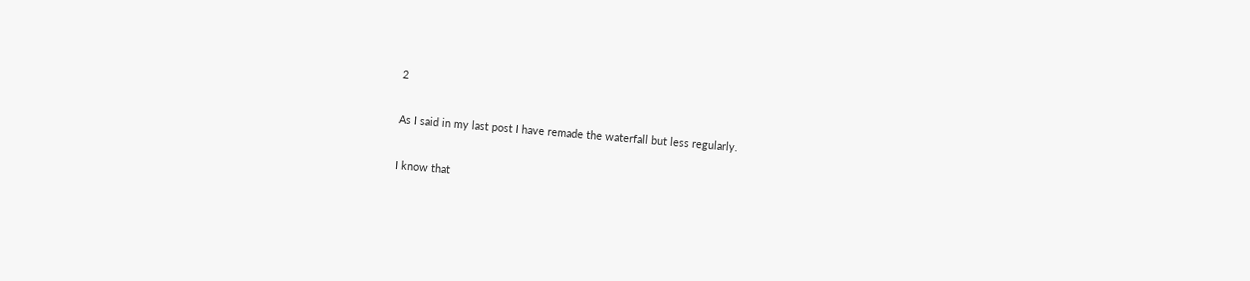2

As I said in my last post I have remade the waterfall but less regularly.

I know that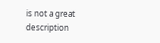is not a great description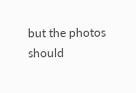but the photos should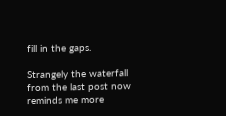fill in the gaps.

Strangely the waterfall from the last post now reminds me more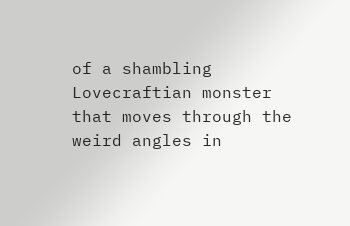of a shambling Lovecraftian monster that moves through the weird angles in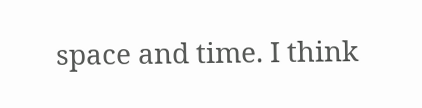space and time. I think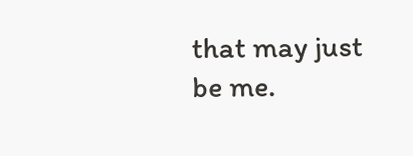that may just be me.